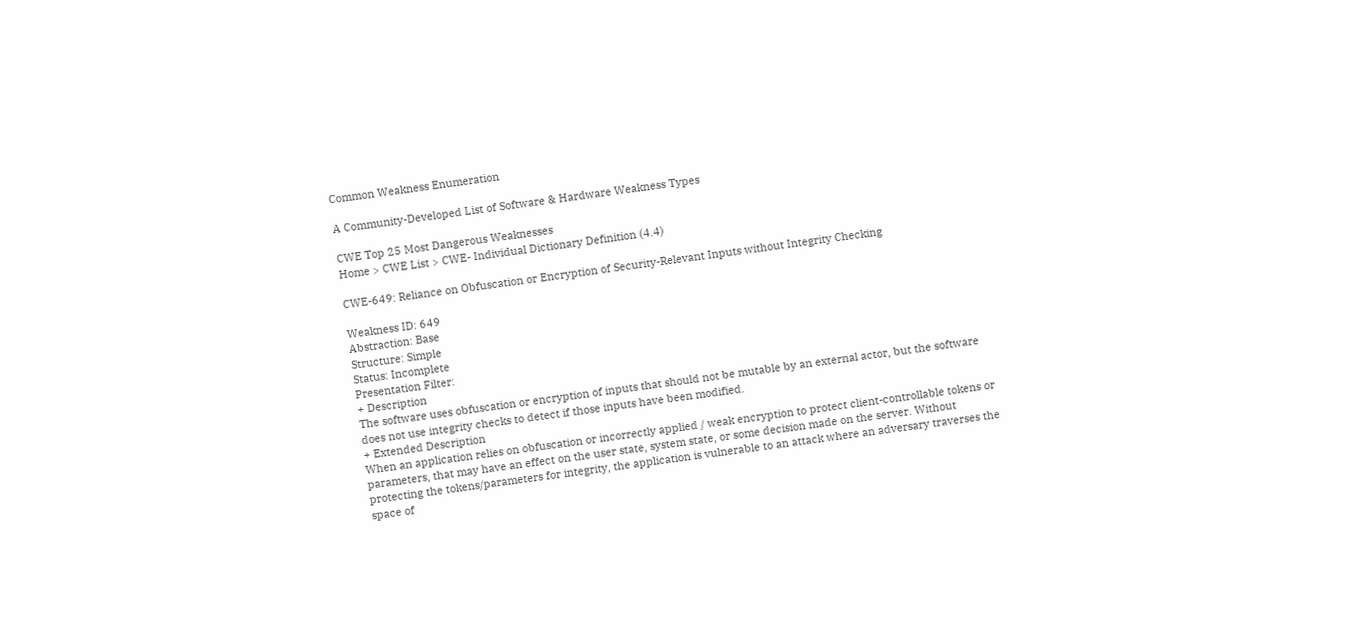Common Weakness Enumeration

A Community-Developed List of Software & Hardware Weakness Types

CWE Top 25 Most Dangerous Weaknesses
Home > CWE List > CWE- Individual Dictionary Definition (4.4)

CWE-649: Reliance on Obfuscation or Encryption of Security-Relevant Inputs without Integrity Checking

Weakness ID: 649
Abstraction: Base
Structure: Simple
Status: Incomplete
Presentation Filter:
+ Description
The software uses obfuscation or encryption of inputs that should not be mutable by an external actor, but the software does not use integrity checks to detect if those inputs have been modified.
+ Extended Description
When an application relies on obfuscation or incorrectly applied / weak encryption to protect client-controllable tokens or parameters, that may have an effect on the user state, system state, or some decision made on the server. Without protecting the tokens/parameters for integrity, the application is vulnerable to an attack where an adversary traverses the space of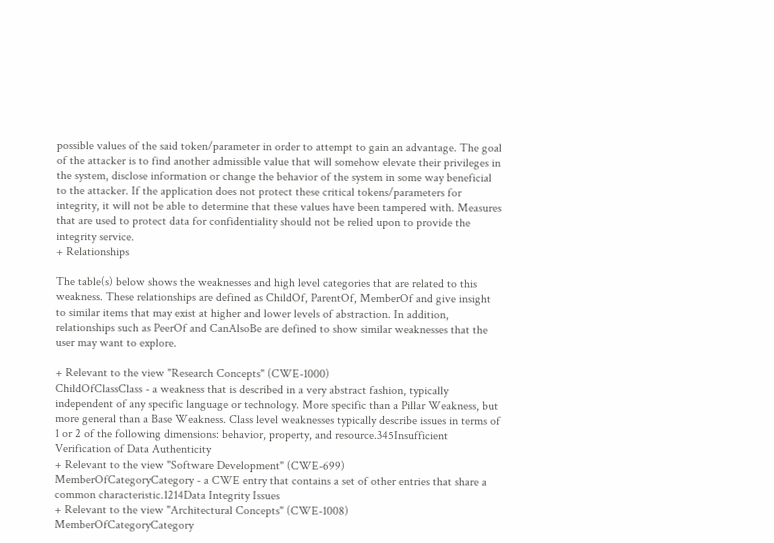possible values of the said token/parameter in order to attempt to gain an advantage. The goal of the attacker is to find another admissible value that will somehow elevate their privileges in the system, disclose information or change the behavior of the system in some way beneficial to the attacker. If the application does not protect these critical tokens/parameters for integrity, it will not be able to determine that these values have been tampered with. Measures that are used to protect data for confidentiality should not be relied upon to provide the integrity service.
+ Relationships

The table(s) below shows the weaknesses and high level categories that are related to this weakness. These relationships are defined as ChildOf, ParentOf, MemberOf and give insight to similar items that may exist at higher and lower levels of abstraction. In addition, relationships such as PeerOf and CanAlsoBe are defined to show similar weaknesses that the user may want to explore.

+ Relevant to the view "Research Concepts" (CWE-1000)
ChildOfClassClass - a weakness that is described in a very abstract fashion, typically independent of any specific language or technology. More specific than a Pillar Weakness, but more general than a Base Weakness. Class level weaknesses typically describe issues in terms of 1 or 2 of the following dimensions: behavior, property, and resource.345Insufficient Verification of Data Authenticity
+ Relevant to the view "Software Development" (CWE-699)
MemberOfCategoryCategory - a CWE entry that contains a set of other entries that share a common characteristic.1214Data Integrity Issues
+ Relevant to the view "Architectural Concepts" (CWE-1008)
MemberOfCategoryCategory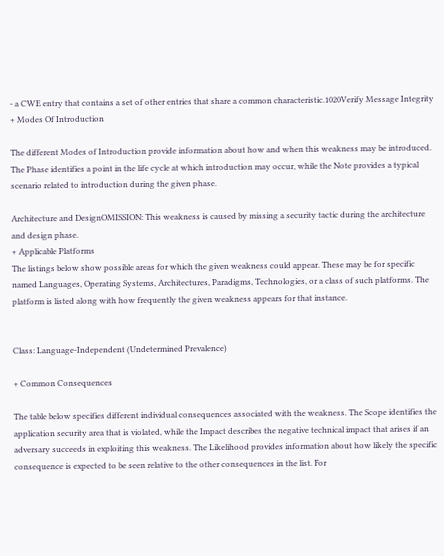- a CWE entry that contains a set of other entries that share a common characteristic.1020Verify Message Integrity
+ Modes Of Introduction

The different Modes of Introduction provide information about how and when this weakness may be introduced. The Phase identifies a point in the life cycle at which introduction may occur, while the Note provides a typical scenario related to introduction during the given phase.

Architecture and DesignOMISSION: This weakness is caused by missing a security tactic during the architecture and design phase.
+ Applicable Platforms
The listings below show possible areas for which the given weakness could appear. These may be for specific named Languages, Operating Systems, Architectures, Paradigms, Technologies, or a class of such platforms. The platform is listed along with how frequently the given weakness appears for that instance.


Class: Language-Independent (Undetermined Prevalence)

+ Common Consequences

The table below specifies different individual consequences associated with the weakness. The Scope identifies the application security area that is violated, while the Impact describes the negative technical impact that arises if an adversary succeeds in exploiting this weakness. The Likelihood provides information about how likely the specific consequence is expected to be seen relative to the other consequences in the list. For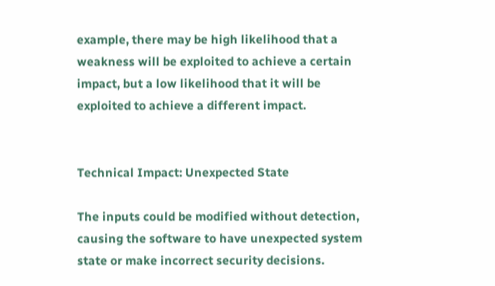example, there may be high likelihood that a weakness will be exploited to achieve a certain impact, but a low likelihood that it will be exploited to achieve a different impact.


Technical Impact: Unexpected State

The inputs could be modified without detection, causing the software to have unexpected system state or make incorrect security decisions.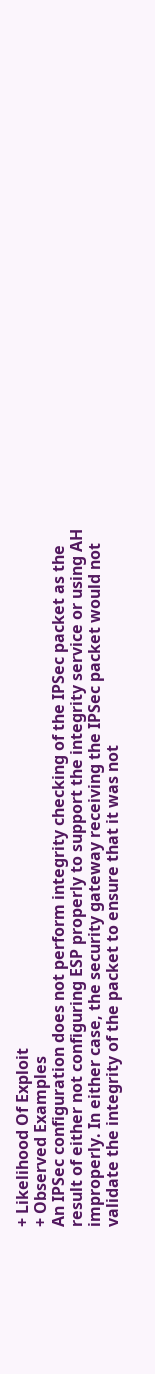+ Likelihood Of Exploit
+ Observed Examples
An IPSec configuration does not perform integrity checking of the IPSec packet as the result of either not configuring ESP properly to support the integrity service or using AH improperly. In either case, the security gateway receiving the IPSec packet would not validate the integrity of the packet to ensure that it was not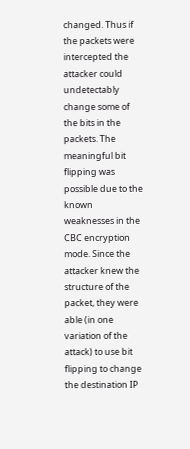changed. Thus if the packets were intercepted the attacker could undetectably change some of the bits in the packets. The meaningful bit flipping was possible due to the known weaknesses in the CBC encryption mode. Since the attacker knew the structure of the packet, they were able (in one variation of the attack) to use bit flipping to change the destination IP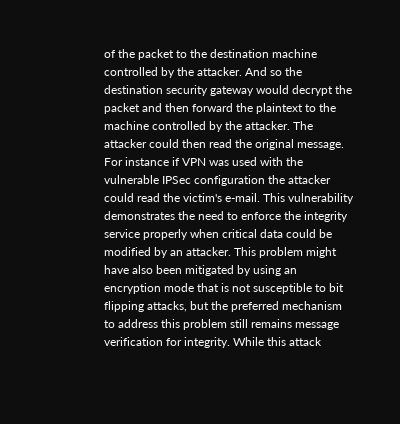of the packet to the destination machine controlled by the attacker. And so the destination security gateway would decrypt the packet and then forward the plaintext to the machine controlled by the attacker. The attacker could then read the original message. For instance if VPN was used with the vulnerable IPSec configuration the attacker could read the victim's e-mail. This vulnerability demonstrates the need to enforce the integrity service properly when critical data could be modified by an attacker. This problem might have also been mitigated by using an encryption mode that is not susceptible to bit flipping attacks, but the preferred mechanism to address this problem still remains message verification for integrity. While this attack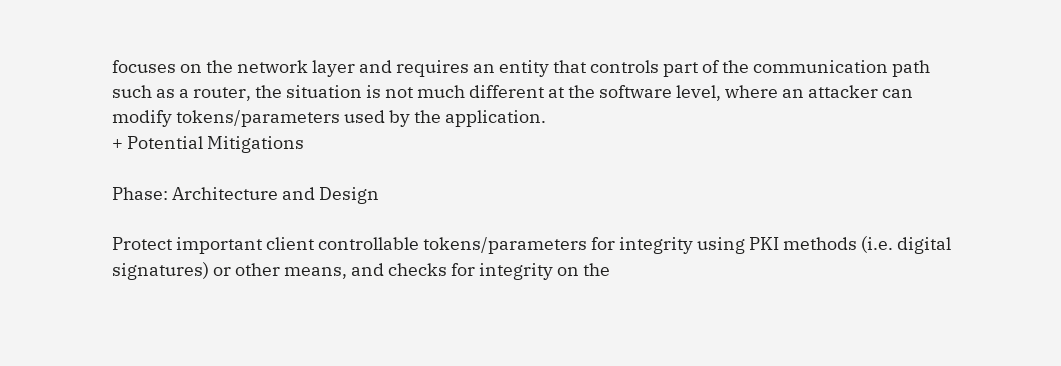focuses on the network layer and requires an entity that controls part of the communication path such as a router, the situation is not much different at the software level, where an attacker can modify tokens/parameters used by the application.
+ Potential Mitigations

Phase: Architecture and Design

Protect important client controllable tokens/parameters for integrity using PKI methods (i.e. digital signatures) or other means, and checks for integrity on the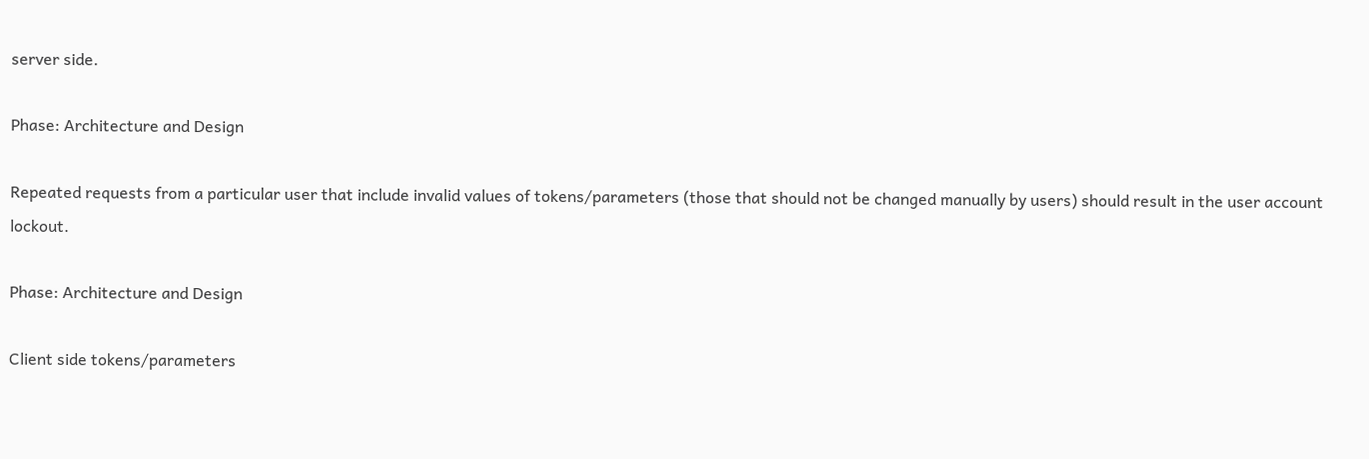server side.

Phase: Architecture and Design

Repeated requests from a particular user that include invalid values of tokens/parameters (those that should not be changed manually by users) should result in the user account lockout.

Phase: Architecture and Design

Client side tokens/parameters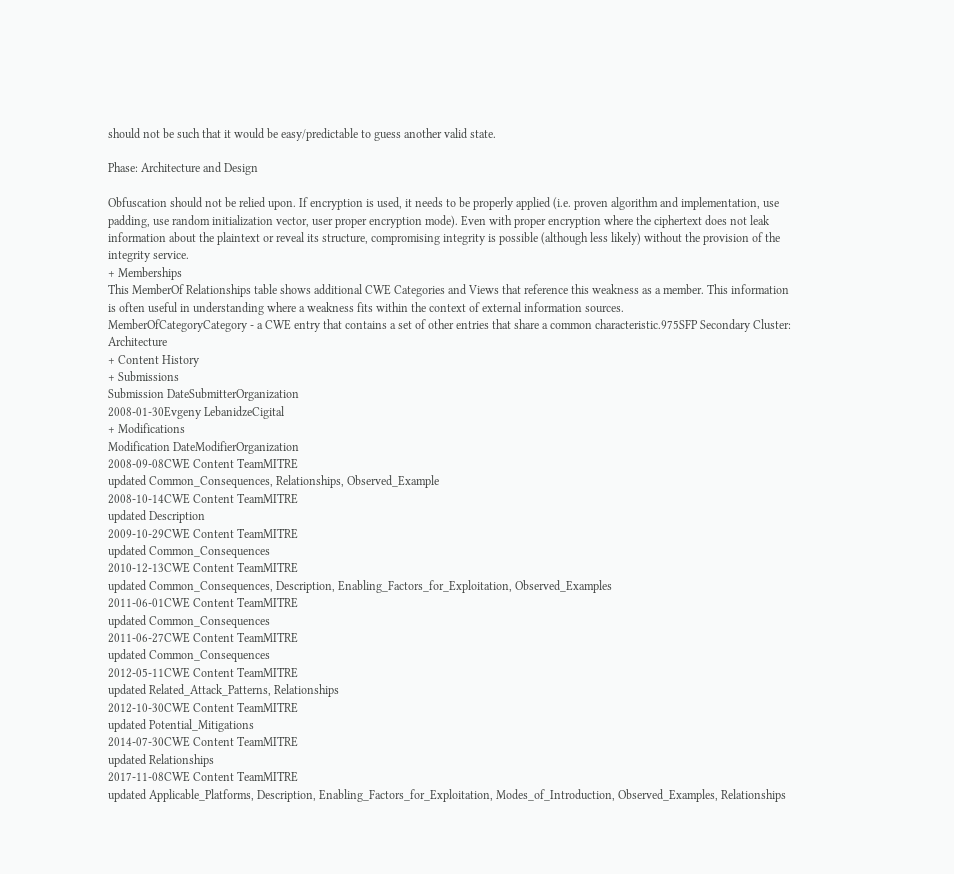should not be such that it would be easy/predictable to guess another valid state.

Phase: Architecture and Design

Obfuscation should not be relied upon. If encryption is used, it needs to be properly applied (i.e. proven algorithm and implementation, use padding, use random initialization vector, user proper encryption mode). Even with proper encryption where the ciphertext does not leak information about the plaintext or reveal its structure, compromising integrity is possible (although less likely) without the provision of the integrity service.
+ Memberships
This MemberOf Relationships table shows additional CWE Categories and Views that reference this weakness as a member. This information is often useful in understanding where a weakness fits within the context of external information sources.
MemberOfCategoryCategory - a CWE entry that contains a set of other entries that share a common characteristic.975SFP Secondary Cluster: Architecture
+ Content History
+ Submissions
Submission DateSubmitterOrganization
2008-01-30Evgeny LebanidzeCigital
+ Modifications
Modification DateModifierOrganization
2008-09-08CWE Content TeamMITRE
updated Common_Consequences, Relationships, Observed_Example
2008-10-14CWE Content TeamMITRE
updated Description
2009-10-29CWE Content TeamMITRE
updated Common_Consequences
2010-12-13CWE Content TeamMITRE
updated Common_Consequences, Description, Enabling_Factors_for_Exploitation, Observed_Examples
2011-06-01CWE Content TeamMITRE
updated Common_Consequences
2011-06-27CWE Content TeamMITRE
updated Common_Consequences
2012-05-11CWE Content TeamMITRE
updated Related_Attack_Patterns, Relationships
2012-10-30CWE Content TeamMITRE
updated Potential_Mitigations
2014-07-30CWE Content TeamMITRE
updated Relationships
2017-11-08CWE Content TeamMITRE
updated Applicable_Platforms, Description, Enabling_Factors_for_Exploitation, Modes_of_Introduction, Observed_Examples, Relationships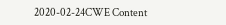2020-02-24CWE Content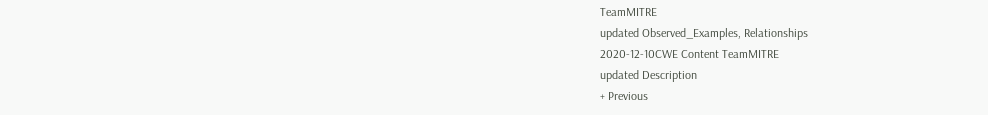TeamMITRE
updated Observed_Examples, Relationships
2020-12-10CWE Content TeamMITRE
updated Description
+ Previous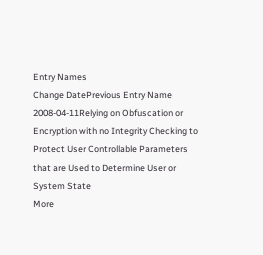Entry Names
Change DatePrevious Entry Name
2008-04-11Relying on Obfuscation or Encryption with no Integrity Checking to Protect User Controllable Parameters that are Used to Determine User or System State
More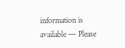information is available — Please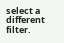select a different filter.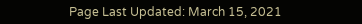Page Last Updated: March 15, 2021